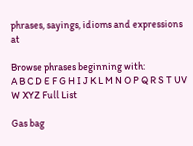phrases, sayings, idioms and expressions at

Browse phrases beginning with:
A B C D E F G H I J K L M N O P Q R S T UV W XYZ Full List

Gas bag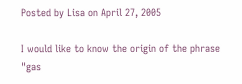Posted by Lisa on April 27, 2005

I would like to know the origin of the phrase "gas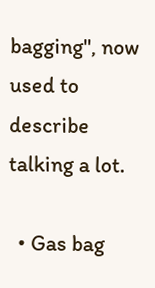bagging", now used to describe talking a lot.

  • Gas bag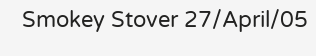Smokey Stover 27/April/05